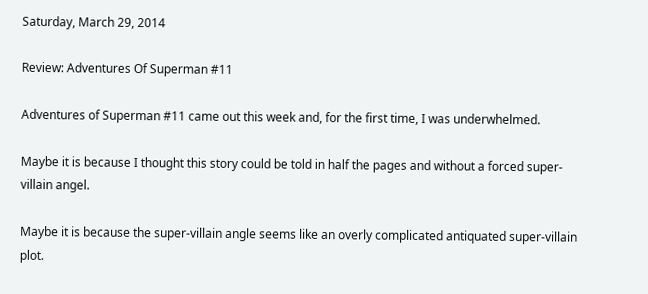Saturday, March 29, 2014

Review: Adventures Of Superman #11

Adventures of Superman #11 came out this week and, for the first time, I was underwhelmed.

Maybe it is because I thought this story could be told in half the pages and without a forced super-villain angel.

Maybe it is because the super-villain angle seems like an overly complicated antiquated super-villain plot.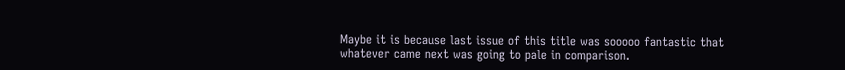Maybe it is because last issue of this title was sooooo fantastic that whatever came next was going to pale in comparison.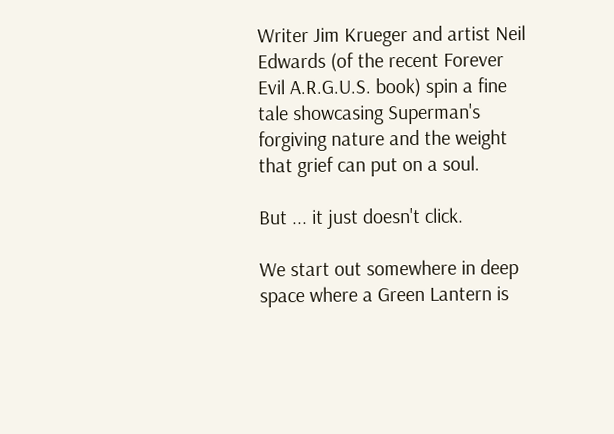Writer Jim Krueger and artist Neil Edwards (of the recent Forever Evil A.R.G.U.S. book) spin a fine tale showcasing Superman's forgiving nature and the weight that grief can put on a soul.

But ... it just doesn't click.

We start out somewhere in deep space where a Green Lantern is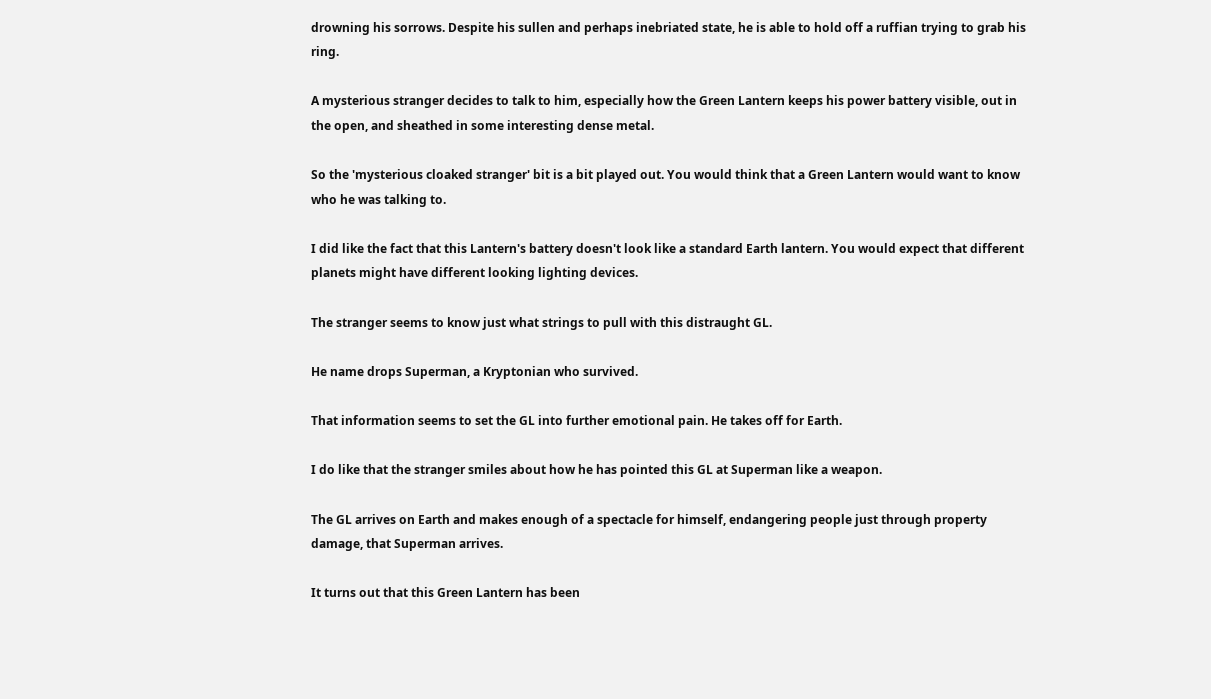drowning his sorrows. Despite his sullen and perhaps inebriated state, he is able to hold off a ruffian trying to grab his ring.

A mysterious stranger decides to talk to him, especially how the Green Lantern keeps his power battery visible, out in the open, and sheathed in some interesting dense metal.

So the 'mysterious cloaked stranger' bit is a bit played out. You would think that a Green Lantern would want to know who he was talking to.

I did like the fact that this Lantern's battery doesn't look like a standard Earth lantern. You would expect that different planets might have different looking lighting devices.

The stranger seems to know just what strings to pull with this distraught GL.

He name drops Superman, a Kryptonian who survived.

That information seems to set the GL into further emotional pain. He takes off for Earth.

I do like that the stranger smiles about how he has pointed this GL at Superman like a weapon.

The GL arrives on Earth and makes enough of a spectacle for himself, endangering people just through property damage, that Superman arrives.

It turns out that this Green Lantern has been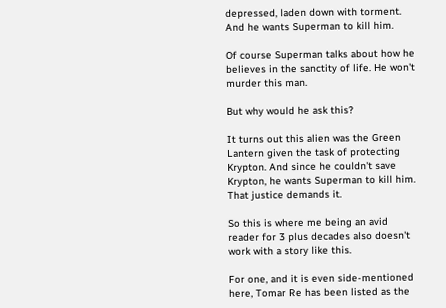depressed, laden down with torment. And he wants Superman to kill him.

Of course Superman talks about how he believes in the sanctity of life. He won't murder this man.

But why would he ask this?

It turns out this alien was the Green Lantern given the task of protecting Krypton. And since he couldn't save Krypton, he wants Superman to kill him. That justice demands it.

So this is where me being an avid reader for 3 plus decades also doesn't work with a story like this.

For one, and it is even side-mentioned here, Tomar Re has been listed as the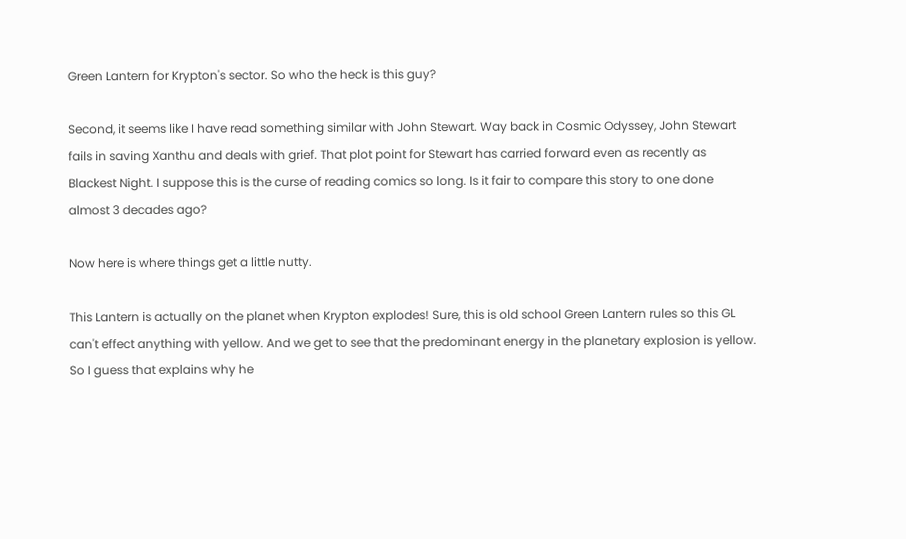Green Lantern for Krypton's sector. So who the heck is this guy?

Second, it seems like I have read something similar with John Stewart. Way back in Cosmic Odyssey, John Stewart fails in saving Xanthu and deals with grief. That plot point for Stewart has carried forward even as recently as Blackest Night. I suppose this is the curse of reading comics so long. Is it fair to compare this story to one done almost 3 decades ago?

Now here is where things get a little nutty.

This Lantern is actually on the planet when Krypton explodes! Sure, this is old school Green Lantern rules so this GL can't effect anything with yellow. And we get to see that the predominant energy in the planetary explosion is yellow. So I guess that explains why he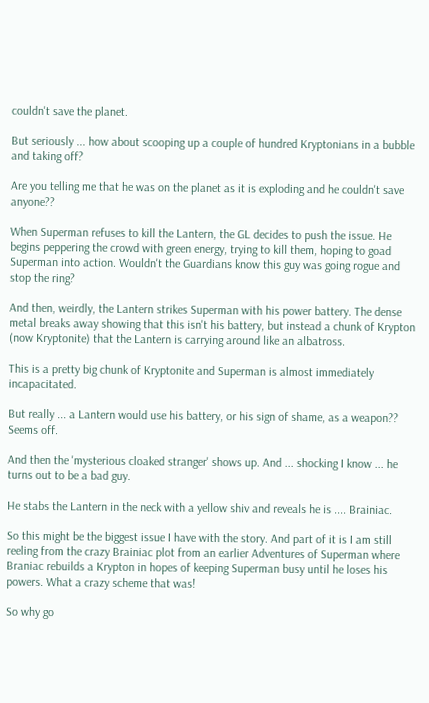couldn't save the planet.

But seriously ... how about scooping up a couple of hundred Kryptonians in a bubble and taking off?

Are you telling me that he was on the planet as it is exploding and he couldn't save anyone??

When Superman refuses to kill the Lantern, the GL decides to push the issue. He begins peppering the crowd with green energy, trying to kill them, hoping to goad Superman into action. Wouldn't the Guardians know this guy was going rogue and stop the ring?

And then, weirdly, the Lantern strikes Superman with his power battery. The dense metal breaks away showing that this isn't his battery, but instead a chunk of Krypton (now Kryptonite) that the Lantern is carrying around like an albatross.

This is a pretty big chunk of Kryptonite and Superman is almost immediately incapacitated.

But really ... a Lantern would use his battery, or his sign of shame, as a weapon?? Seems off.

And then the 'mysterious cloaked stranger' shows up. And ... shocking I know ... he turns out to be a bad guy.

He stabs the Lantern in the neck with a yellow shiv and reveals he is .... Brainiac.

So this might be the biggest issue I have with the story. And part of it is I am still reeling from the crazy Brainiac plot from an earlier Adventures of Superman where Braniac rebuilds a Krypton in hopes of keeping Superman busy until he loses his powers. What a crazy scheme that was!

So why go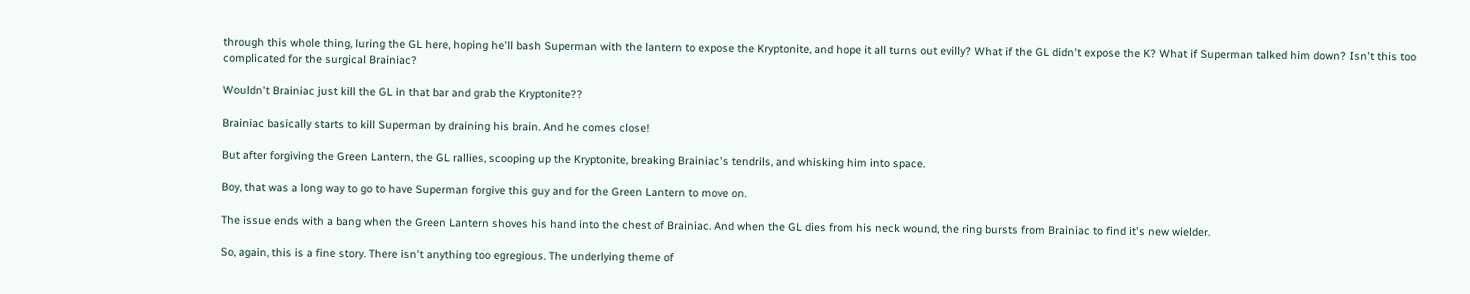through this whole thing, luring the GL here, hoping he'll bash Superman with the lantern to expose the Kryptonite, and hope it all turns out evilly? What if the GL didn't expose the K? What if Superman talked him down? Isn't this too complicated for the surgical Brainiac?

Wouldn't Brainiac just kill the GL in that bar and grab the Kryptonite??

Brainiac basically starts to kill Superman by draining his brain. And he comes close!

But after forgiving the Green Lantern, the GL rallies, scooping up the Kryptonite, breaking Brainiac's tendrils, and whisking him into space.

Boy, that was a long way to go to have Superman forgive this guy and for the Green Lantern to move on.

The issue ends with a bang when the Green Lantern shoves his hand into the chest of Brainiac. And when the GL dies from his neck wound, the ring bursts from Brainiac to find it's new wielder.

So, again, this is a fine story. There isn't anything too egregious. The underlying theme of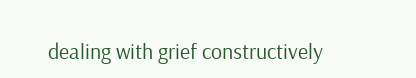dealing with grief constructively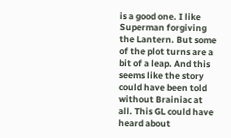is a good one. I like Superman forgiving the Lantern. But some of the plot turns are a bit of a leap. And this seems like the story could have been told without Brainiac at all. This GL could have heard about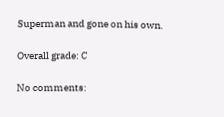Superman and gone on his own.

Overall grade: C

No comments: